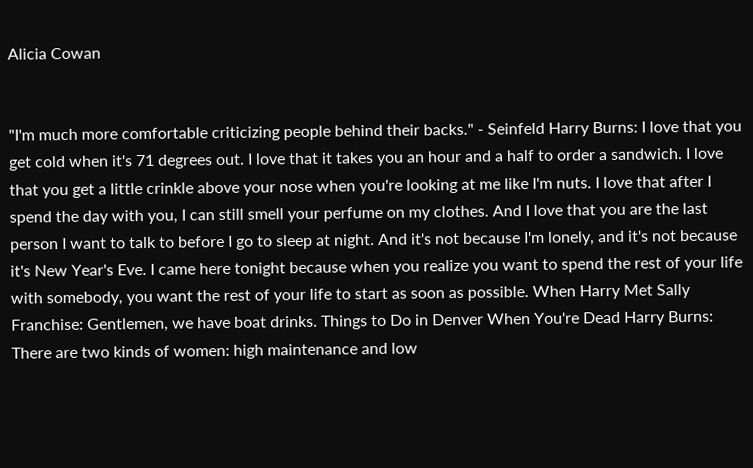Alicia Cowan


"I'm much more comfortable criticizing people behind their backs." - Seinfeld Harry Burns: I love that you get cold when it's 71 degrees out. I love that it takes you an hour and a half to order a sandwich. I love that you get a little crinkle above your nose when you're looking at me like I'm nuts. I love that after I spend the day with you, I can still smell your perfume on my clothes. And I love that you are the last person I want to talk to before I go to sleep at night. And it's not because I'm lonely, and it's not because it's New Year's Eve. I came here tonight because when you realize you want to spend the rest of your life with somebody, you want the rest of your life to start as soon as possible. When Harry Met Sally Franchise: Gentlemen, we have boat drinks. Things to Do in Denver When You're Dead Harry Burns: There are two kinds of women: high maintenance and low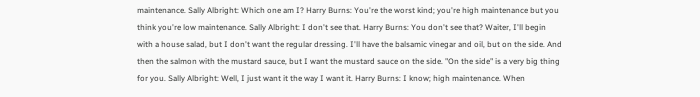maintenance. Sally Albright: Which one am I? Harry Burns: You're the worst kind; you're high maintenance but you think you're low maintenance. Sally Albright: I don't see that. Harry Burns: You don't see that? Waiter, I'll begin with a house salad, but I don't want the regular dressing. I'll have the balsamic vinegar and oil, but on the side. And then the salmon with the mustard sauce, but I want the mustard sauce on the side. "On the side" is a very big thing for you. Sally Albright: Well, I just want it the way I want it. Harry Burns: I know; high maintenance. When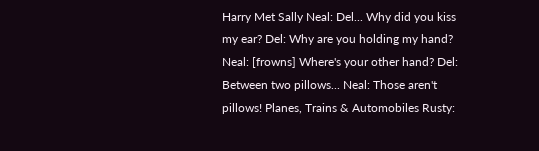Harry Met Sally Neal: Del... Why did you kiss my ear? Del: Why are you holding my hand? Neal: [frowns] Where's your other hand? Del: Between two pillows... Neal: Those aren't pillows! Planes, Trains & Automobiles Rusty: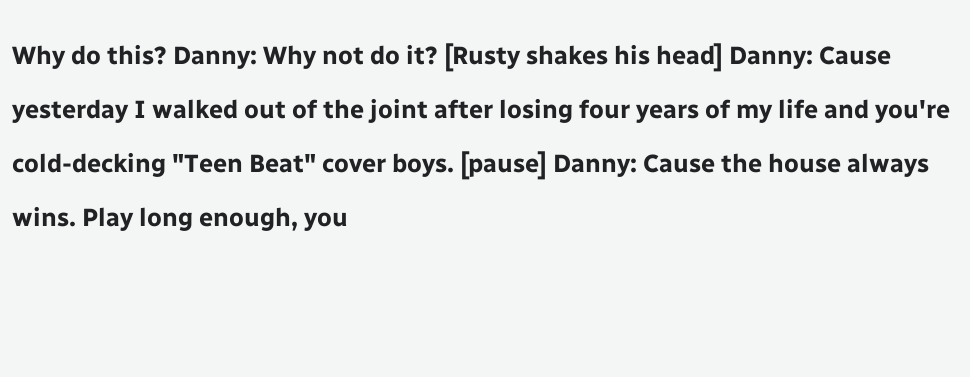Why do this? Danny: Why not do it? [Rusty shakes his head] Danny: Cause yesterday I walked out of the joint after losing four years of my life and you're cold-decking "Teen Beat" cover boys. [pause] Danny: Cause the house always wins. Play long enough, you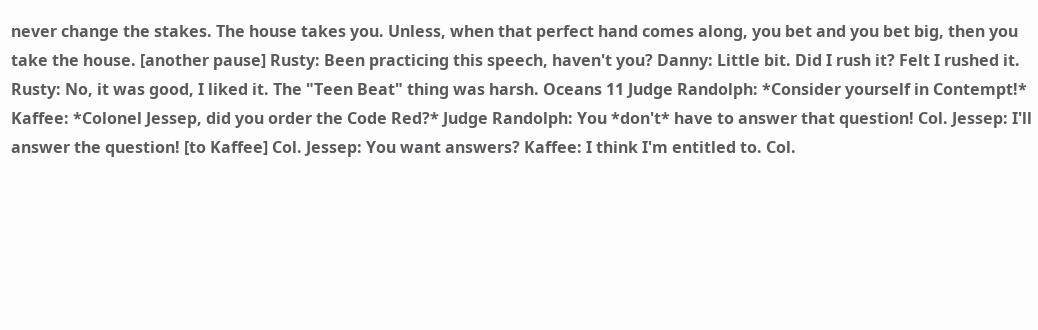never change the stakes. The house takes you. Unless, when that perfect hand comes along, you bet and you bet big, then you take the house. [another pause] Rusty: Been practicing this speech, haven't you? Danny: Little bit. Did I rush it? Felt I rushed it. Rusty: No, it was good, I liked it. The "Teen Beat" thing was harsh. Oceans 11 Judge Randolph: *Consider yourself in Contempt!* Kaffee: *Colonel Jessep, did you order the Code Red?* Judge Randolph: You *don't* have to answer that question! Col. Jessep: I'll answer the question! [to Kaffee] Col. Jessep: You want answers? Kaffee: I think I'm entitled to. Col.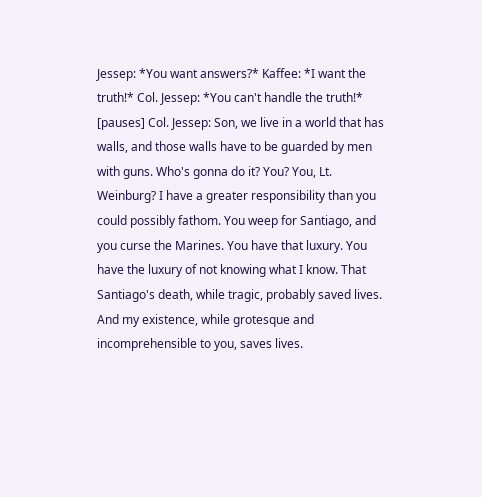Jessep: *You want answers?* Kaffee: *I want the truth!* Col. Jessep: *You can't handle the truth!* [pauses] Col. Jessep: Son, we live in a world that has walls, and those walls have to be guarded by men with guns. Who's gonna do it? You? You, Lt. Weinburg? I have a greater responsibility than you could possibly fathom. You weep for Santiago, and you curse the Marines. You have that luxury. You have the luxury of not knowing what I know. That Santiago's death, while tragic, probably saved lives. And my existence, while grotesque and incomprehensible to you, saves lives.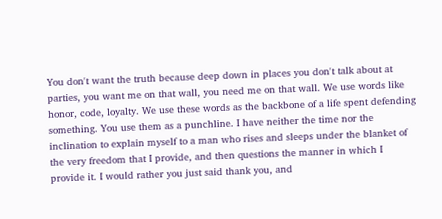You don't want the truth because deep down in places you don't talk about at parties, you want me on that wall, you need me on that wall. We use words like honor, code, loyalty. We use these words as the backbone of a life spent defending something. You use them as a punchline. I have neither the time nor the inclination to explain myself to a man who rises and sleeps under the blanket of the very freedom that I provide, and then questions the manner in which I provide it. I would rather you just said thank you, and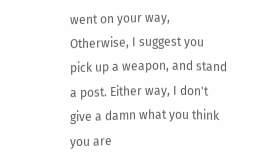went on your way, Otherwise, I suggest you pick up a weapon, and stand a post. Either way, I don't give a damn what you think you are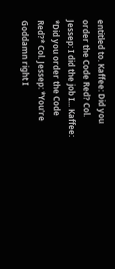entitled to. Kaffee: Did you order the Code Red? Col. Jessep: I did the job I... Kaffee: *Did you order the Code Red?* Col. Jessep: *You're Goddamn right I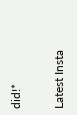did!*

Latest Insta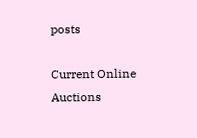posts

Current Online Auctions